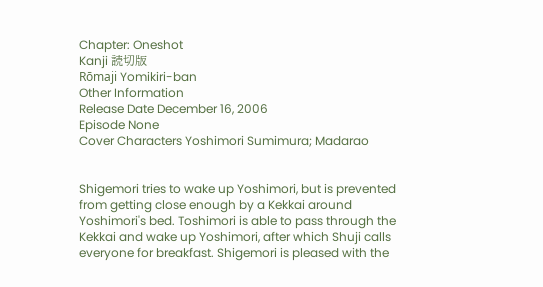Chapter: Oneshot
Kanji 読切版
Rōmaji Yomikiri-ban
Other Information
Release Date December 16, 2006
Episode None
Cover Characters Yoshimori Sumimura; Madarao


Shigemori tries to wake up Yoshimori, but is prevented from getting close enough by a Kekkai around Yoshimori's bed. Toshimori is able to pass through the Kekkai and wake up Yoshimori, after which Shuji calls everyone for breakfast. Shigemori is pleased with the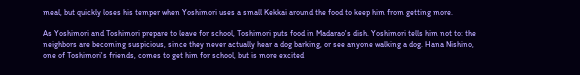meal, but quickly loses his temper when Yoshimori uses a small Kekkai around the food to keep him from getting more.

As Yoshimori and Toshimori prepare to leave for school, Toshimori puts food in Madarao's dish. Yoshimori tells him not to: the neighbors are becoming suspicious, since they never actually hear a dog barking, or see anyone walking a dog. Hana Nishino, one of Toshimori's friends, comes to get him for school, but is more excited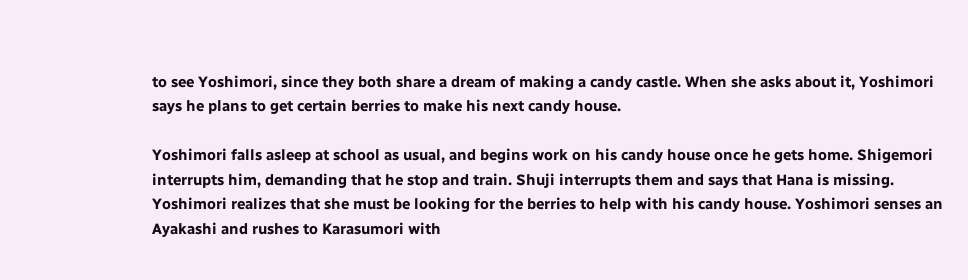to see Yoshimori, since they both share a dream of making a candy castle. When she asks about it, Yoshimori says he plans to get certain berries to make his next candy house.

Yoshimori falls asleep at school as usual, and begins work on his candy house once he gets home. Shigemori interrupts him, demanding that he stop and train. Shuji interrupts them and says that Hana is missing. Yoshimori realizes that she must be looking for the berries to help with his candy house. Yoshimori senses an Ayakashi and rushes to Karasumori with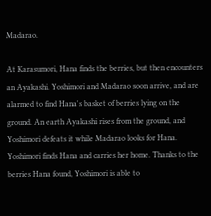Madarao.

At Karasumori, Hana finds the berries, but then encounters an Ayakashi. Yoshimori and Madarao soon arrive, and are alarmed to find Hana's basket of berries lying on the ground. An earth Ayakashi rises from the ground, and Yoshimori defeats it while Madarao looks for Hana. Yoshimori finds Hana and carries her home. Thanks to the berries Hana found, Yoshimori is able to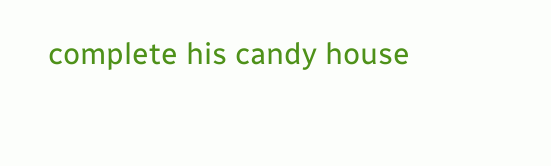complete his candy house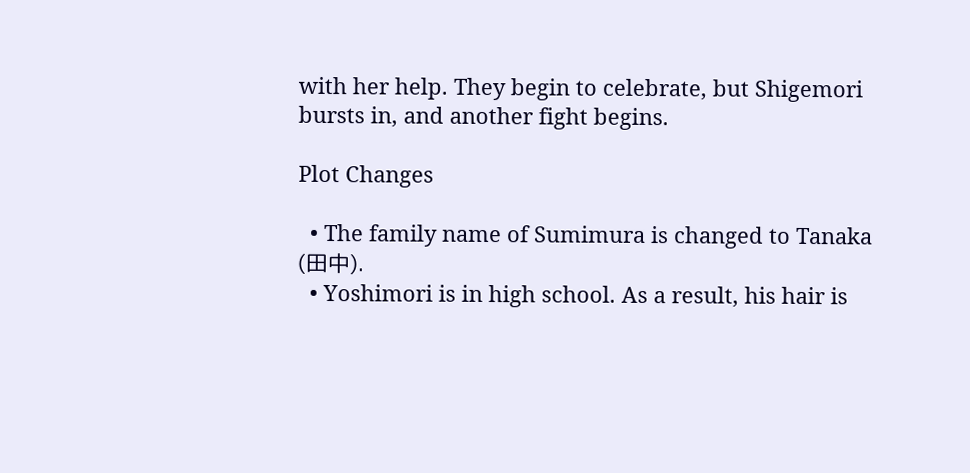with her help. They begin to celebrate, but Shigemori bursts in, and another fight begins.

Plot Changes

  • The family name of Sumimura is changed to Tanaka (田中).
  • Yoshimori is in high school. As a result, his hair is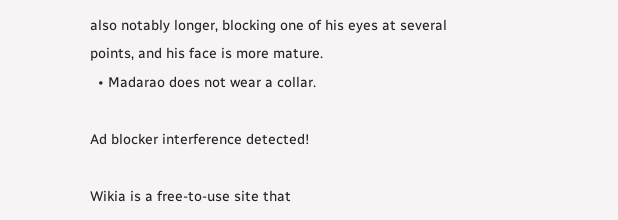also notably longer, blocking one of his eyes at several points, and his face is more mature.
  • Madarao does not wear a collar.

Ad blocker interference detected!

Wikia is a free-to-use site that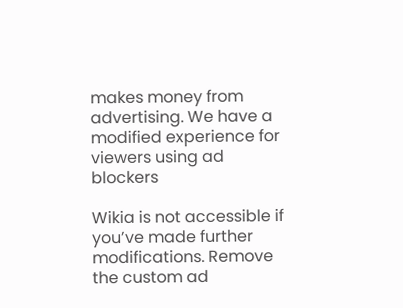makes money from advertising. We have a modified experience for viewers using ad blockers

Wikia is not accessible if you’ve made further modifications. Remove the custom ad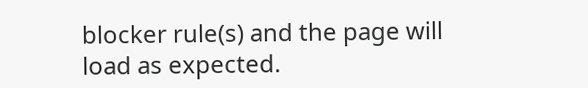blocker rule(s) and the page will load as expected.